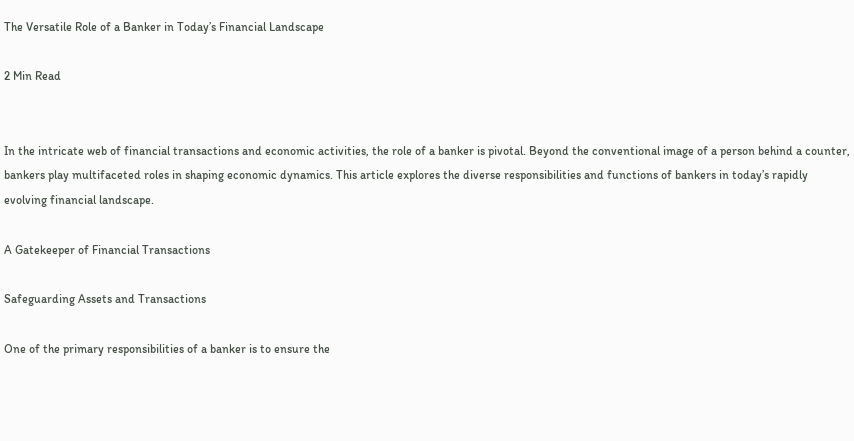The Versatile Role of a Banker in Today’s Financial Landscape

2 Min Read


In the intricate web of financial transactions and economic activities, the role of a banker is pivotal. Beyond the conventional image of a person behind a counter, bankers play multifaceted roles in shaping economic dynamics. This article explores the diverse responsibilities and functions of bankers in today’s rapidly evolving financial landscape.

A Gatekeeper of Financial Transactions

Safeguarding Assets and Transactions

One of the primary responsibilities of a banker is to ensure the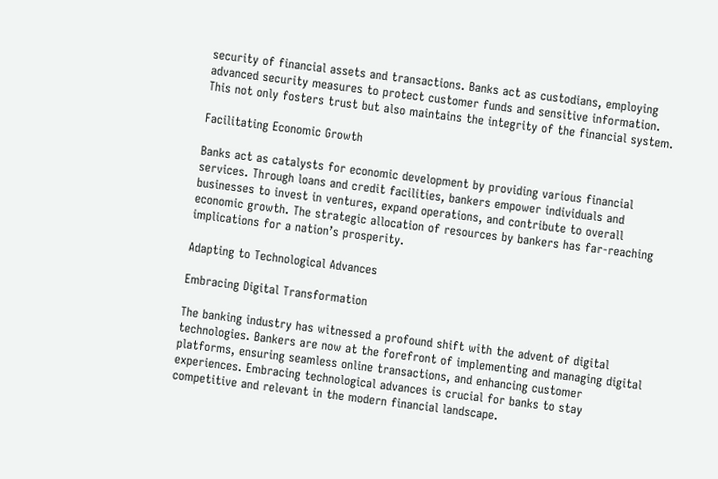security of financial assets and transactions. Banks act as custodians, employing advanced security measures to protect customer funds and sensitive information. This not only fosters trust but also maintains the integrity of the financial system.

Facilitating Economic Growth

Banks act as catalysts for economic development by providing various financial services. Through loans and credit facilities, bankers empower individuals and businesses to invest in ventures, expand operations, and contribute to overall economic growth. The strategic allocation of resources by bankers has far-reaching implications for a nation’s prosperity.

Adapting to Technological Advances

Embracing Digital Transformation

The banking industry has witnessed a profound shift with the advent of digital technologies. Bankers are now at the forefront of implementing and managing digital platforms, ensuring seamless online transactions, and enhancing customer experiences. Embracing technological advances is crucial for banks to stay competitive and relevant in the modern financial landscape.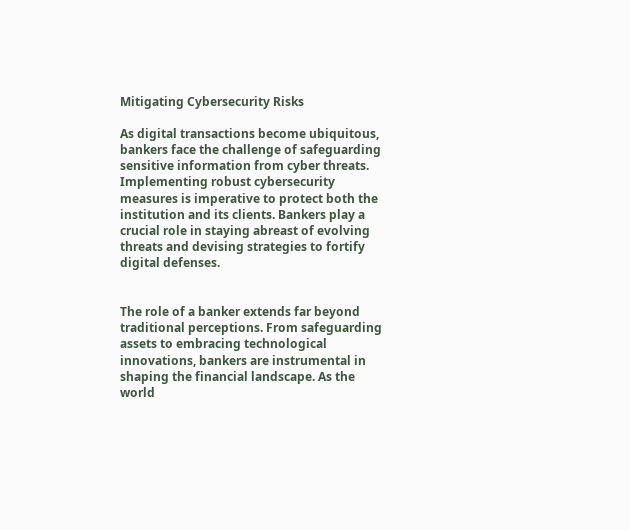Mitigating Cybersecurity Risks

As digital transactions become ubiquitous, bankers face the challenge of safeguarding sensitive information from cyber threats. Implementing robust cybersecurity measures is imperative to protect both the institution and its clients. Bankers play a crucial role in staying abreast of evolving threats and devising strategies to fortify digital defenses.


The role of a banker extends far beyond traditional perceptions. From safeguarding assets to embracing technological innovations, bankers are instrumental in shaping the financial landscape. As the world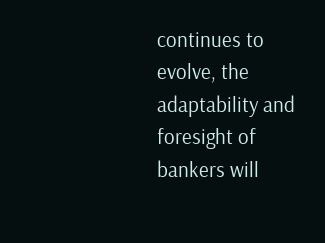continues to evolve, the adaptability and foresight of bankers will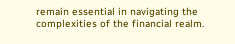remain essential in navigating the complexities of the financial realm.